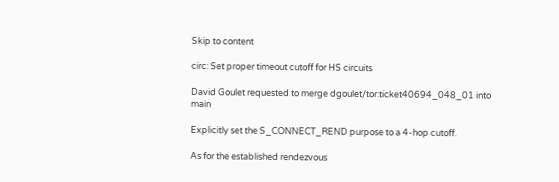Skip to content

circ: Set proper timeout cutoff for HS circuits

David Goulet requested to merge dgoulet/tor:ticket40694_048_01 into main

Explicitly set the S_CONNECT_REND purpose to a 4-hop cutoff.

As for the established rendezvous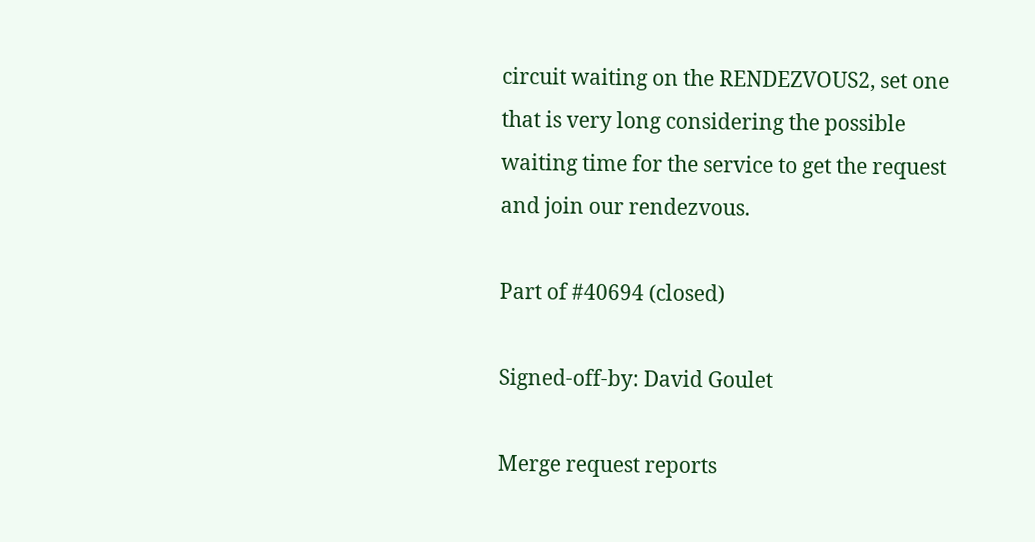circuit waiting on the RENDEZVOUS2, set one that is very long considering the possible waiting time for the service to get the request and join our rendezvous.

Part of #40694 (closed)

Signed-off-by: David Goulet

Merge request reports